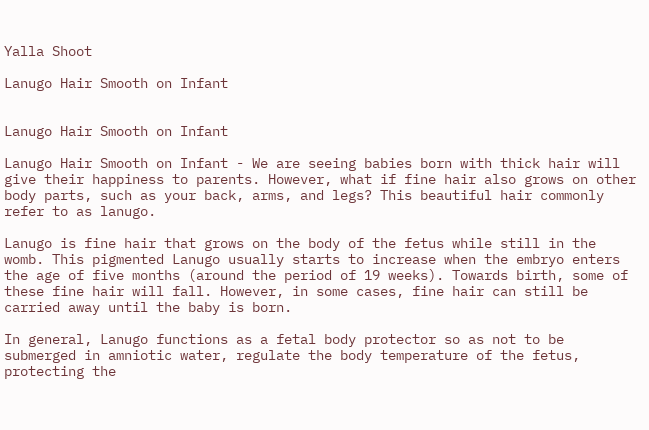Yalla Shoot

Lanugo Hair Smooth on Infant


Lanugo Hair Smooth on Infant

Lanugo Hair Smooth on Infant - We are seeing babies born with thick hair will give their happiness to parents. However, what if fine hair also grows on other body parts, such as your back, arms, and legs? This beautiful hair commonly refer to as lanugo.

Lanugo is fine hair that grows on the body of the fetus while still in the womb. This pigmented Lanugo usually starts to increase when the embryo enters the age of five months (around the period of 19 weeks). Towards birth, some of these fine hair will fall. However, in some cases, fine hair can still be carried away until the baby is born.

In general, Lanugo functions as a fetal body protector so as not to be submerged in amniotic water, regulate the body temperature of the fetus, protecting the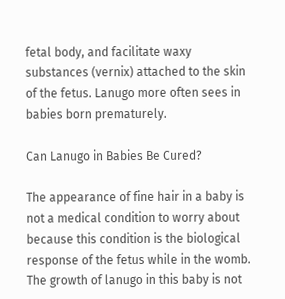fetal body, and facilitate waxy substances (vernix) attached to the skin of the fetus. Lanugo more often sees in babies born prematurely.

Can Lanugo in Babies Be Cured?

The appearance of fine hair in a baby is not a medical condition to worry about because this condition is the biological response of the fetus while in the womb. The growth of lanugo in this baby is not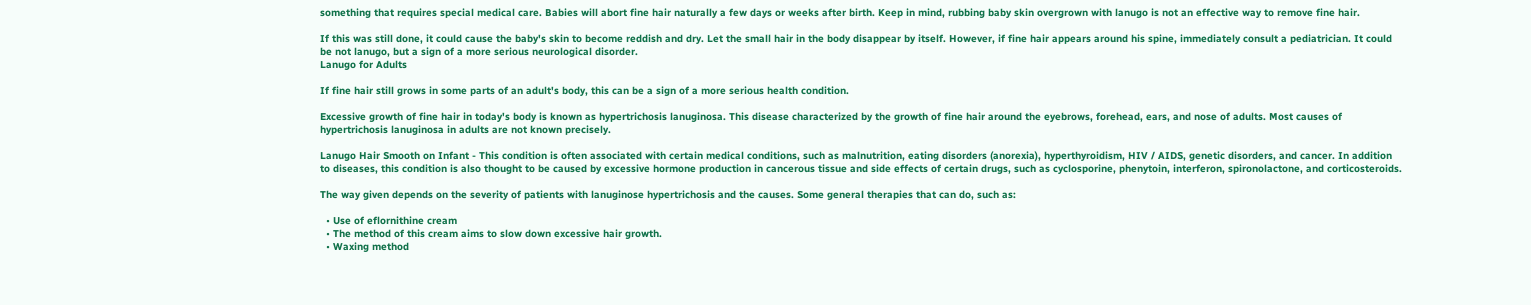something that requires special medical care. Babies will abort fine hair naturally a few days or weeks after birth. Keep in mind, rubbing baby skin overgrown with lanugo is not an effective way to remove fine hair.

If this was still done, it could cause the baby's skin to become reddish and dry. Let the small hair in the body disappear by itself. However, if fine hair appears around his spine, immediately consult a pediatrician. It could be not lanugo, but a sign of a more serious neurological disorder.
Lanugo for Adults

If fine hair still grows in some parts of an adult's body, this can be a sign of a more serious health condition.

Excessive growth of fine hair in today's body is known as hypertrichosis lanuginosa. This disease characterized by the growth of fine hair around the eyebrows, forehead, ears, and nose of adults. Most causes of hypertrichosis lanuginosa in adults are not known precisely.

Lanugo Hair Smooth on Infant - This condition is often associated with certain medical conditions, such as malnutrition, eating disorders (anorexia), hyperthyroidism, HIV / AIDS, genetic disorders, and cancer. In addition to diseases, this condition is also thought to be caused by excessive hormone production in cancerous tissue and side effects of certain drugs, such as cyclosporine, phenytoin, interferon, spironolactone, and corticosteroids.

The way given depends on the severity of patients with lanuginose hypertrichosis and the causes. Some general therapies that can do, such as:

  • Use of eflornithine cream
  • The method of this cream aims to slow down excessive hair growth.
  • Waxing method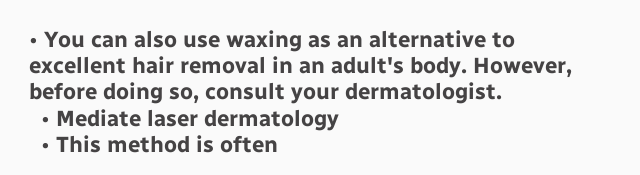• You can also use waxing as an alternative to excellent hair removal in an adult's body. However, before doing so, consult your dermatologist.
  • Mediate laser dermatology
  • This method is often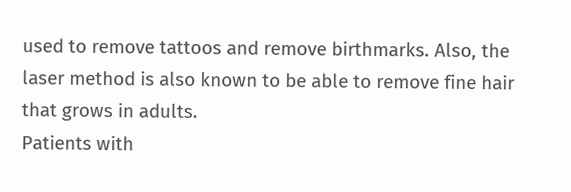used to remove tattoos and remove birthmarks. Also, the laser method is also known to be able to remove fine hair that grows in adults.
Patients with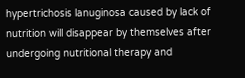hypertrichosis lanuginosa caused by lack of nutrition will disappear by themselves after undergoing nutritional therapy and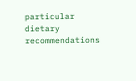particular dietary recommendations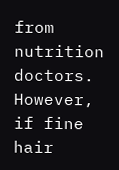from nutrition doctors. However, if fine hair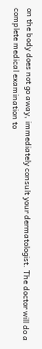on the body does not go away, immediately consult your dermatologist. The doctor will do a complete medical examination to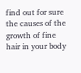find out for sure the causes of the growth of fine hair in your body